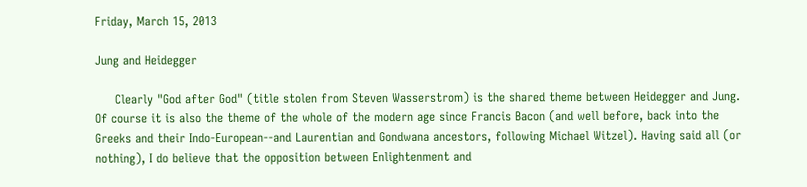Friday, March 15, 2013

Jung and Heidegger

     Clearly "God after God" (title stolen from Steven Wasserstrom) is the shared theme between Heidegger and Jung. Of course it is also the theme of the whole of the modern age since Francis Bacon (and well before, back into the Greeks and their Indo-European--and Laurentian and Gondwana ancestors, following Michael Witzel). Having said all (or nothing), I do believe that the opposition between Enlightenment and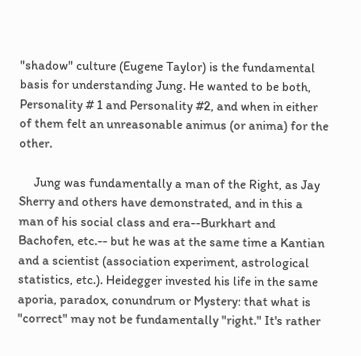"shadow" culture (Eugene Taylor) is the fundamental basis for understanding Jung. He wanted to be both, Personality # 1 and Personality #2, and when in either of them felt an unreasonable animus (or anima) for the other.

     Jung was fundamentally a man of the Right, as Jay Sherry and others have demonstrated, and in this a man of his social class and era--Burkhart and Bachofen, etc.-- but he was at the same time a Kantian and a scientist (association experiment, astrological statistics, etc.). Heidegger invested his life in the same aporia, paradox, conundrum or Mystery: that what is "correct" may not be fundamentally "right." It's rather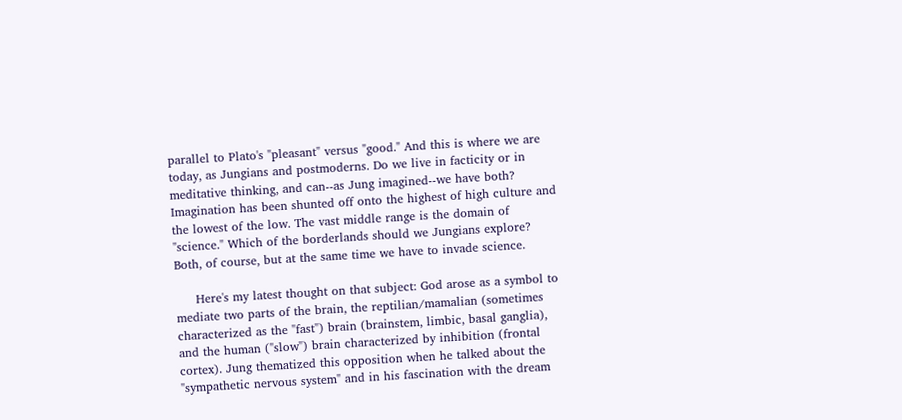parallel to Plato's "pleasant" versus "good." And this is where we are today, as Jungians and postmoderns. Do we live in facticity or in meditative thinking, and can--as Jung imagined--we have both? Imagination has been shunted off onto the highest of high culture and the lowest of the low. The vast middle range is the domain of "science." Which of the borderlands should we Jungians explore? Both, of course, but at the same time we have to invade science.

     Here's my latest thought on that subject: God arose as a symbol to mediate two parts of the brain, the reptilian/mamalian (sometimes characterized as the "fast") brain (brainstem, limbic, basal ganglia), and the human ("slow") brain characterized by inhibition (frontal cortex). Jung thematized this opposition when he talked about the "sympathetic nervous system" and in his fascination with the dream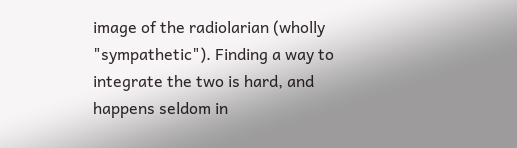image of the radiolarian (wholly "sympathetic"). Finding a way to integrate the two is hard, and happens seldom in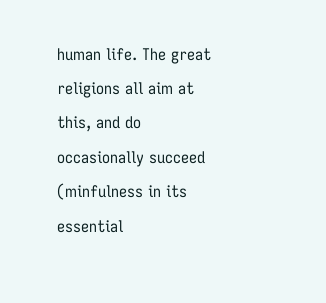human life. The great religions all aim at this, and do occasionally succeed (minfulness in its essential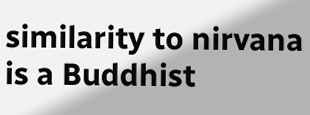similarity to nirvana is a Buddhist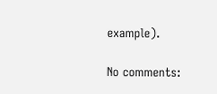example).

No comments: